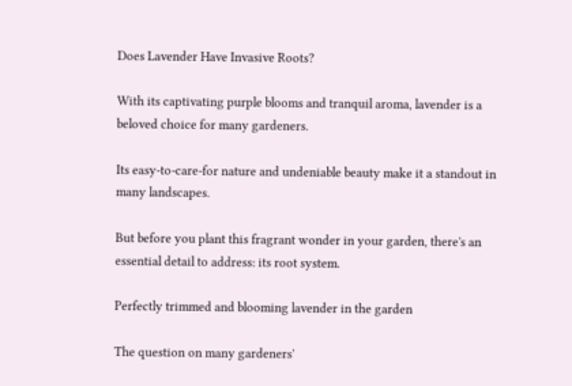Does Lavender Have Invasive Roots?

With its captivating purple blooms and tranquil aroma, lavender is a beloved choice for many gardeners.

Its easy-to-care-for nature and undeniable beauty make it a standout in many landscapes.

But before you plant this fragrant wonder in your garden, there's an essential detail to address: its root system.

Perfectly trimmed and blooming lavender in the garden

The question on many gardeners'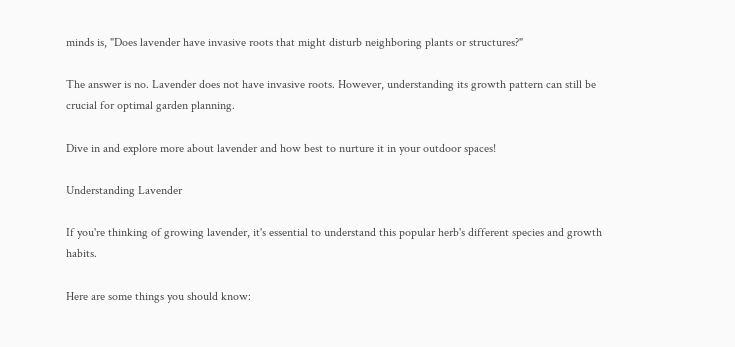minds is, "Does lavender have invasive roots that might disturb neighboring plants or structures?"

The answer is no. Lavender does not have invasive roots. However, understanding its growth pattern can still be crucial for optimal garden planning.

Dive in and explore more about lavender and how best to nurture it in your outdoor spaces!

Understanding Lavender

If you're thinking of growing lavender, it's essential to understand this popular herb's different species and growth habits.

Here are some things you should know: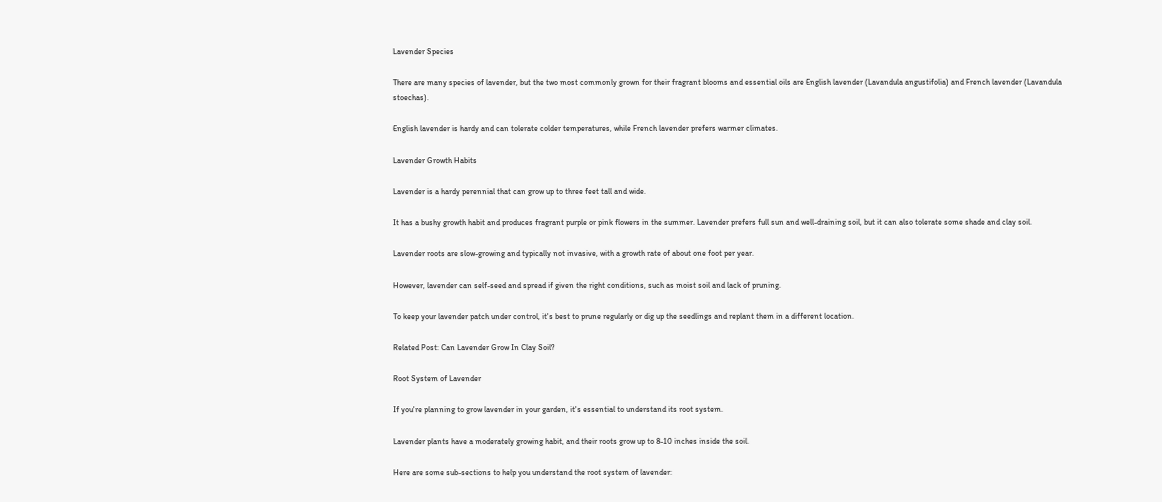Lavender Species

There are many species of lavender, but the two most commonly grown for their fragrant blooms and essential oils are English lavender (Lavandula angustifolia) and French lavender (Lavandula stoechas).

English lavender is hardy and can tolerate colder temperatures, while French lavender prefers warmer climates.

Lavender Growth Habits

Lavender is a hardy perennial that can grow up to three feet tall and wide.

It has a bushy growth habit and produces fragrant purple or pink flowers in the summer. Lavender prefers full sun and well-draining soil, but it can also tolerate some shade and clay soil.

Lavender roots are slow-growing and typically not invasive, with a growth rate of about one foot per year.

However, lavender can self-seed and spread if given the right conditions, such as moist soil and lack of pruning.

To keep your lavender patch under control, it's best to prune regularly or dig up the seedlings and replant them in a different location.

Related Post: Can Lavender Grow In Clay Soil?

Root System of Lavender

If you're planning to grow lavender in your garden, it's essential to understand its root system.

Lavender plants have a moderately growing habit, and their roots grow up to 8-10 inches inside the soil.

Here are some sub-sections to help you understand the root system of lavender: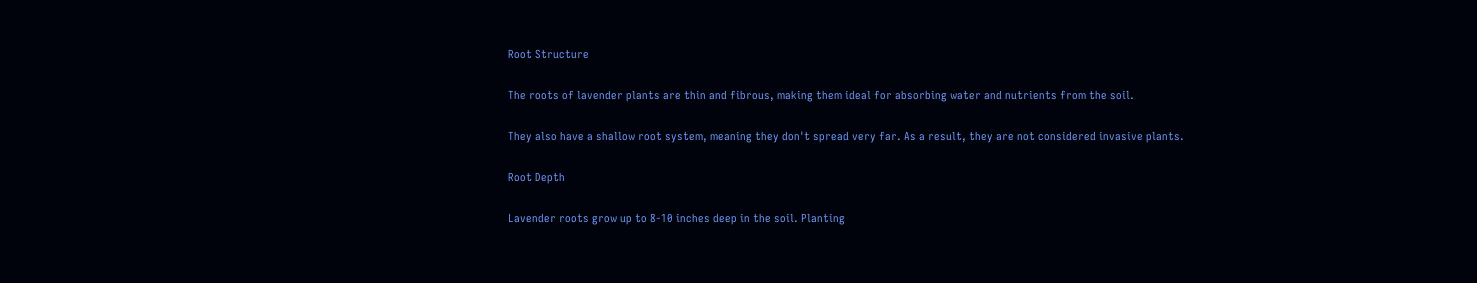Root Structure

The roots of lavender plants are thin and fibrous, making them ideal for absorbing water and nutrients from the soil.

They also have a shallow root system, meaning they don't spread very far. As a result, they are not considered invasive plants.

Root Depth

Lavender roots grow up to 8-10 inches deep in the soil. Planting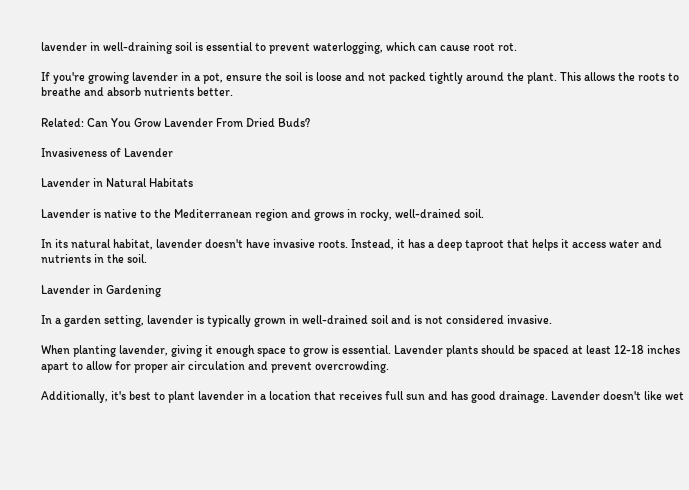lavender in well-draining soil is essential to prevent waterlogging, which can cause root rot.

If you're growing lavender in a pot, ensure the soil is loose and not packed tightly around the plant. This allows the roots to breathe and absorb nutrients better.

Related: Can You Grow Lavender From Dried Buds?

Invasiveness of Lavender

Lavender in Natural Habitats

Lavender is native to the Mediterranean region and grows in rocky, well-drained soil.

In its natural habitat, lavender doesn't have invasive roots. Instead, it has a deep taproot that helps it access water and nutrients in the soil.

Lavender in Gardening

In a garden setting, lavender is typically grown in well-drained soil and is not considered invasive.

When planting lavender, giving it enough space to grow is essential. Lavender plants should be spaced at least 12-18 inches apart to allow for proper air circulation and prevent overcrowding.

Additionally, it's best to plant lavender in a location that receives full sun and has good drainage. Lavender doesn't like wet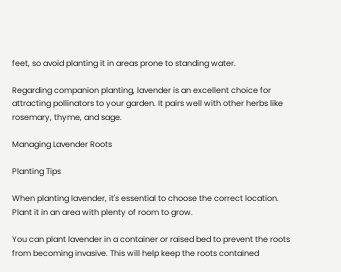feet, so avoid planting it in areas prone to standing water.

Regarding companion planting, lavender is an excellent choice for attracting pollinators to your garden. It pairs well with other herbs like rosemary, thyme, and sage.

Managing Lavender Roots

Planting Tips

When planting lavender, it's essential to choose the correct location. Plant it in an area with plenty of room to grow.

You can plant lavender in a container or raised bed to prevent the roots from becoming invasive. This will help keep the roots contained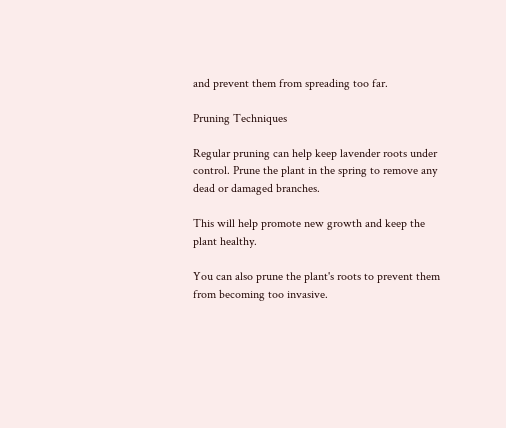and prevent them from spreading too far.

Pruning Techniques

Regular pruning can help keep lavender roots under control. Prune the plant in the spring to remove any dead or damaged branches.

This will help promote new growth and keep the plant healthy.

You can also prune the plant's roots to prevent them from becoming too invasive.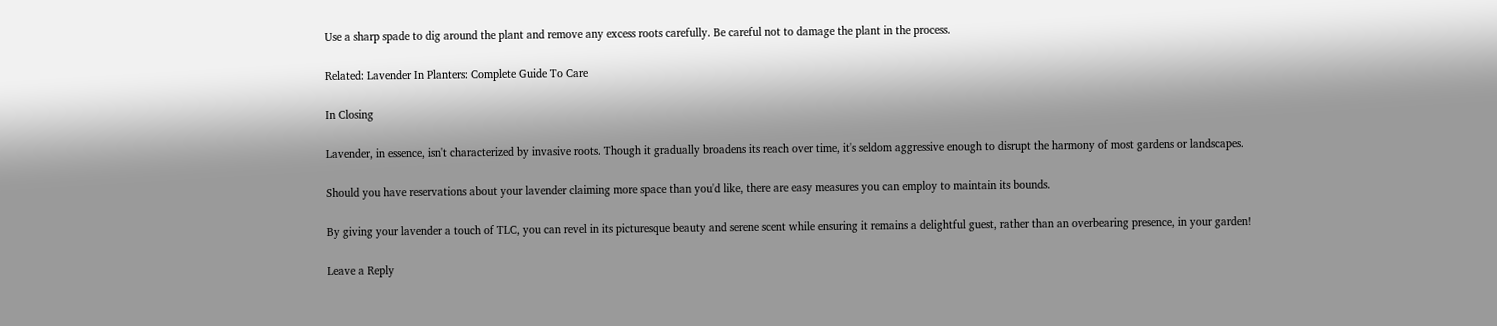Use a sharp spade to dig around the plant and remove any excess roots carefully. Be careful not to damage the plant in the process.

Related: Lavender In Planters: Complete Guide To Care

In Closing

Lavender, in essence, isn't characterized by invasive roots. Though it gradually broadens its reach over time, it's seldom aggressive enough to disrupt the harmony of most gardens or landscapes.

Should you have reservations about your lavender claiming more space than you'd like, there are easy measures you can employ to maintain its bounds.

By giving your lavender a touch of TLC, you can revel in its picturesque beauty and serene scent while ensuring it remains a delightful guest, rather than an overbearing presence, in your garden!

Leave a Reply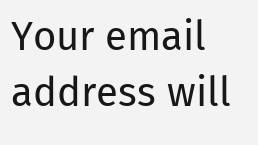Your email address will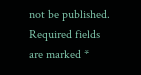not be published. Required fields are marked *